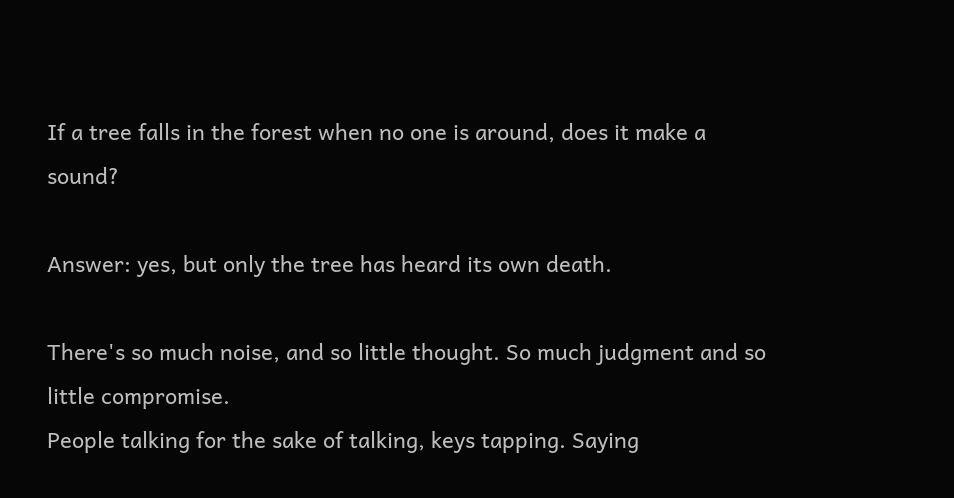If a tree falls in the forest when no one is around, does it make a sound?

Answer: yes, but only the tree has heard its own death.

There's so much noise, and so little thought. So much judgment and so little compromise.
People talking for the sake of talking, keys tapping. Saying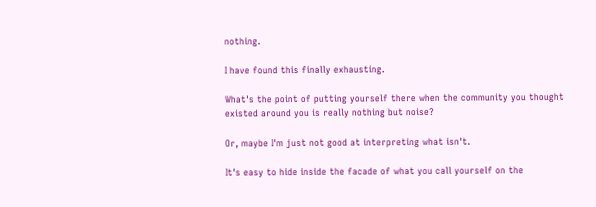nothing.

I have found this finally exhausting.

What's the point of putting yourself there when the community you thought existed around you is really nothing but noise?

Or, maybe I'm just not good at interpreting what isn't.

It's easy to hide inside the facade of what you call yourself on the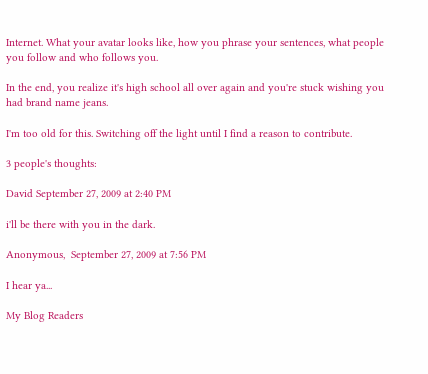Internet. What your avatar looks like, how you phrase your sentences, what people you follow and who follows you.

In the end, you realize it's high school all over again and you're stuck wishing you had brand name jeans.

I'm too old for this. Switching off the light until I find a reason to contribute.

3 people's thoughts:

David September 27, 2009 at 2:40 PM

i'll be there with you in the dark.

Anonymous,  September 27, 2009 at 7:56 PM

I hear ya...

My Blog Readers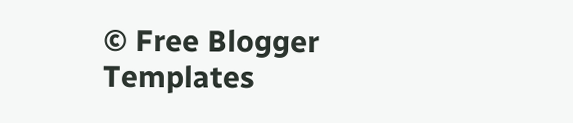© Free Blogger Templates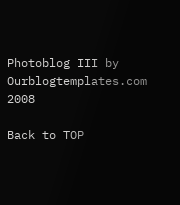Photoblog III by Ourblogtemplates.com 2008

Back to TOP